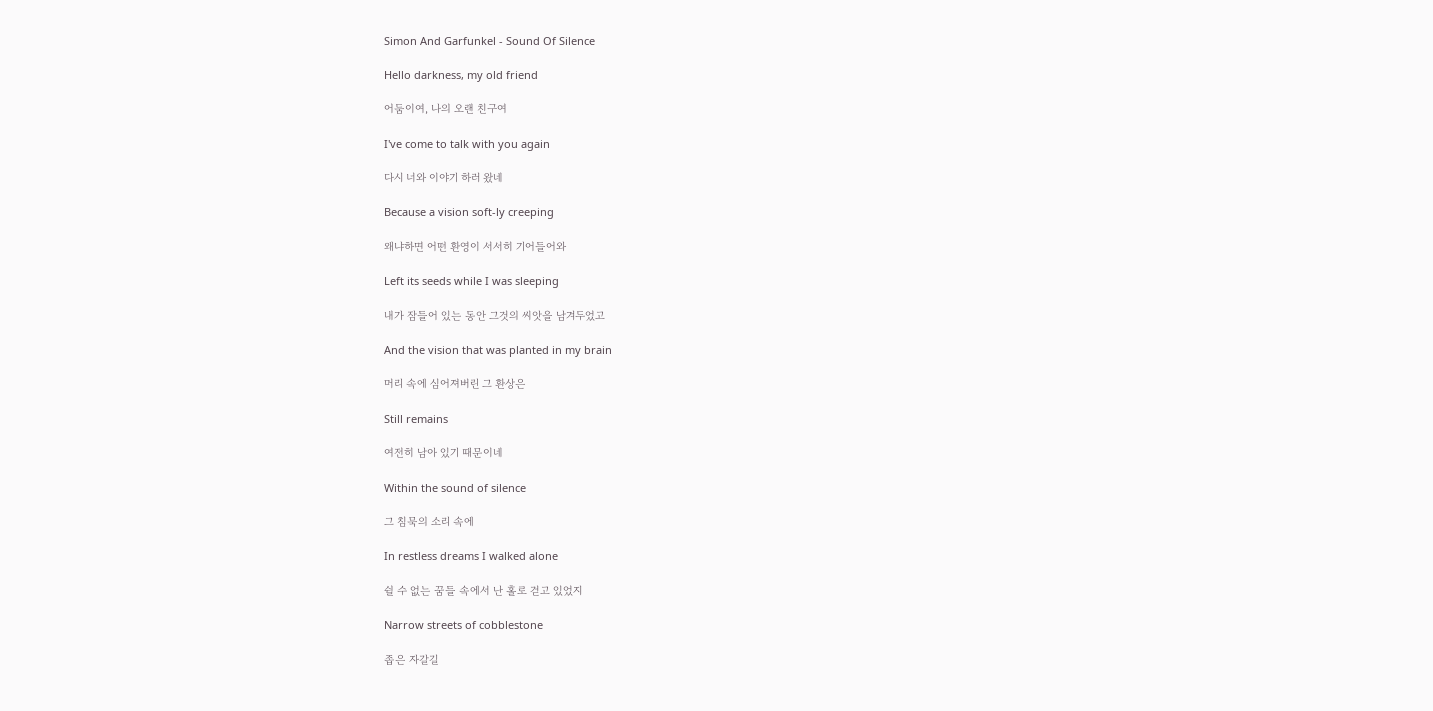Simon And Garfunkel - Sound Of Silence

Hello darkness, my old friend

어둠이여, 나의 오랜 친구여

I've come to talk with you again

다시 너와 이야기 하러 왔네

Because a vision soft-ly creeping

왜냐하면 어떤 환영이 서서히 기어들어와

Left its seeds while I was sleeping

내가 잠들어 있는 동안 그것의 씨앗을 남겨두었고

And the vision that was planted in my brain

머리 속에 심어져버린 그 환상은

Still remains

여전히 남아 있기 때문이네

Within the sound of silence

그 침묵의 소리 속에

In restless dreams I walked alone

쉴 수 없는 꿈들 속에서 난 홀로 걷고 있었지

Narrow streets of cobblestone

좁은 자갈길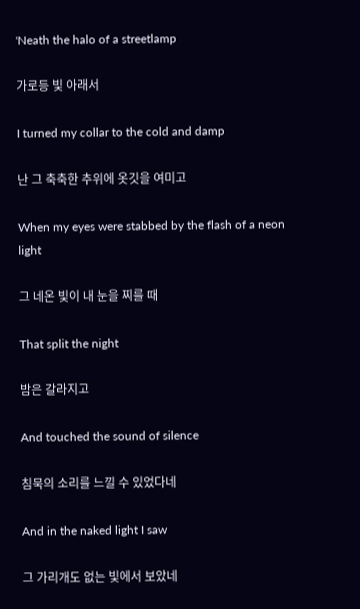'Neath the halo of a streetlamp

가로등 빛 아래서

I turned my collar to the cold and damp

난 그 축축한 추위에 옷깃을 여미고

When my eyes were stabbed by the flash of a neon light

그 네온 빛이 내 눈을 찌를 때

That split the night

밤은 갈라지고

And touched the sound of silence

침묵의 소리를 느낄 수 있었다네

And in the naked light I saw

그 가리개도 없는 빛에서 보았네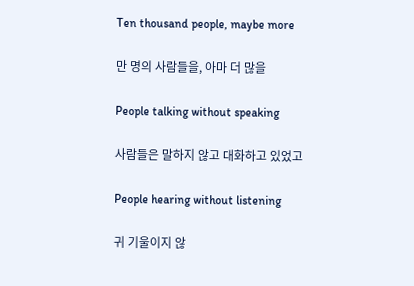Ten thousand people, maybe more

만 명의 사람들을, 아마 더 많을

People talking without speaking

사람들은 말하지 않고 대화하고 있었고

People hearing without listening

귀 기울이지 않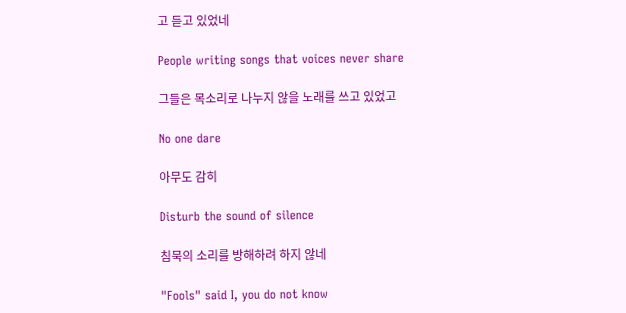고 듣고 있었네

People writing songs that voices never share

그들은 목소리로 나누지 않을 노래를 쓰고 있었고

No one dare

아무도 감히

Disturb the sound of silence

침묵의 소리를 방해하려 하지 않네

"Fools" said I, you do not know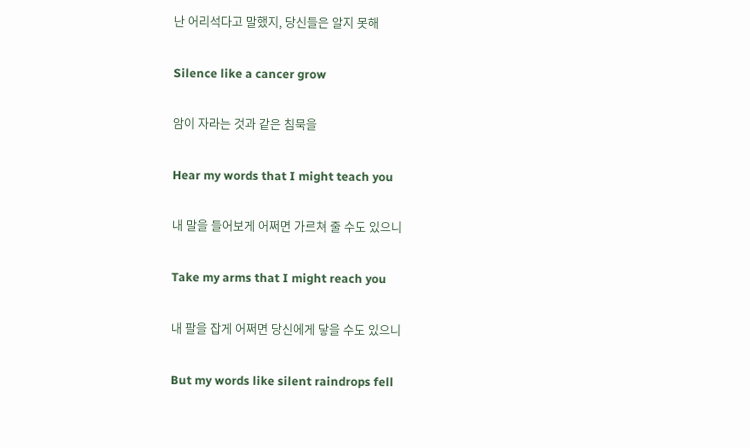난 어리석다고 말했지, 당신들은 알지 못해

Silence like a cancer grow

암이 자라는 것과 같은 침묵을

Hear my words that I might teach you

내 말을 들어보게 어쩌면 가르쳐 줄 수도 있으니

Take my arms that I might reach you

내 팔을 잡게 어쩌면 당신에게 닿을 수도 있으니

But my words like silent raindrops fell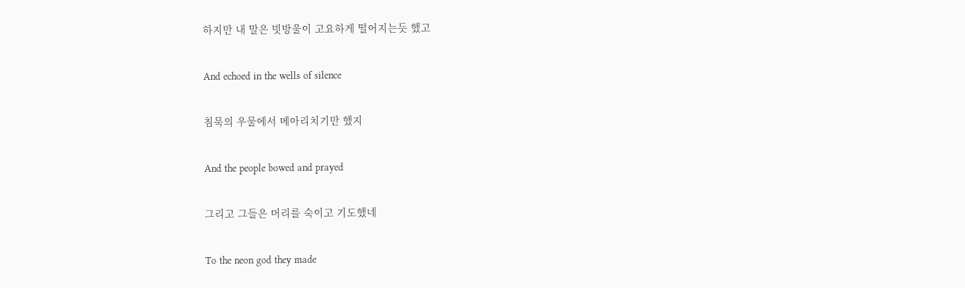하지만 내 말은 빗방울이 고요하게 떨어지는듯 했고

And echoed in the wells of silence

침묵의 우물에서 메아리치기만 했지

And the people bowed and prayed

그리고 그들은 머리를 숙이고 기도했네

To the neon god they made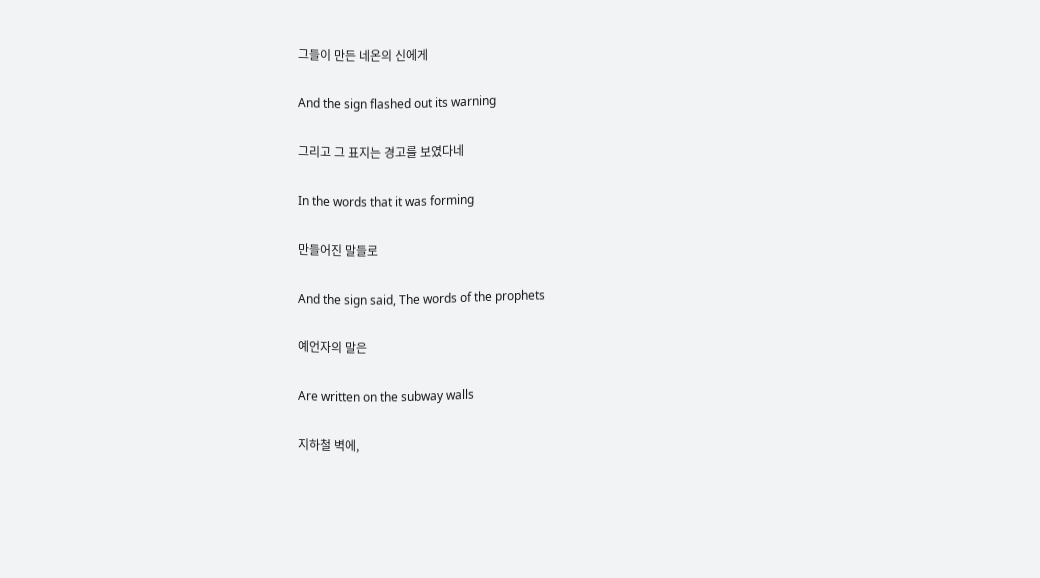그들이 만든 네온의 신에게

And the sign flashed out its warning

그리고 그 표지는 경고를 보였다네

In the words that it was forming

만들어진 말들로

And the sign said, The words of the prophets

예언자의 말은

Are written on the subway walls

지하철 벽에,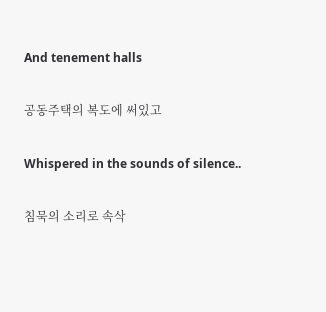And tenement halls

공동주택의 복도에 써있고

Whispered in the sounds of silence..

침묵의 소리로 속삭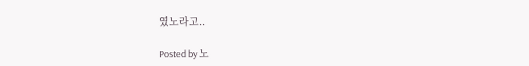였노라고..

Posted by 노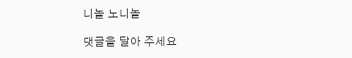니놀 노니놀

댓글을 달아 주세요